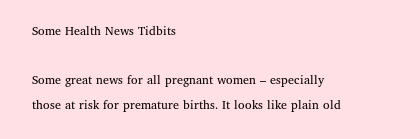Some Health News Tidbits

Some great news for all pregnant women – especially those at risk for premature births. It looks like plain old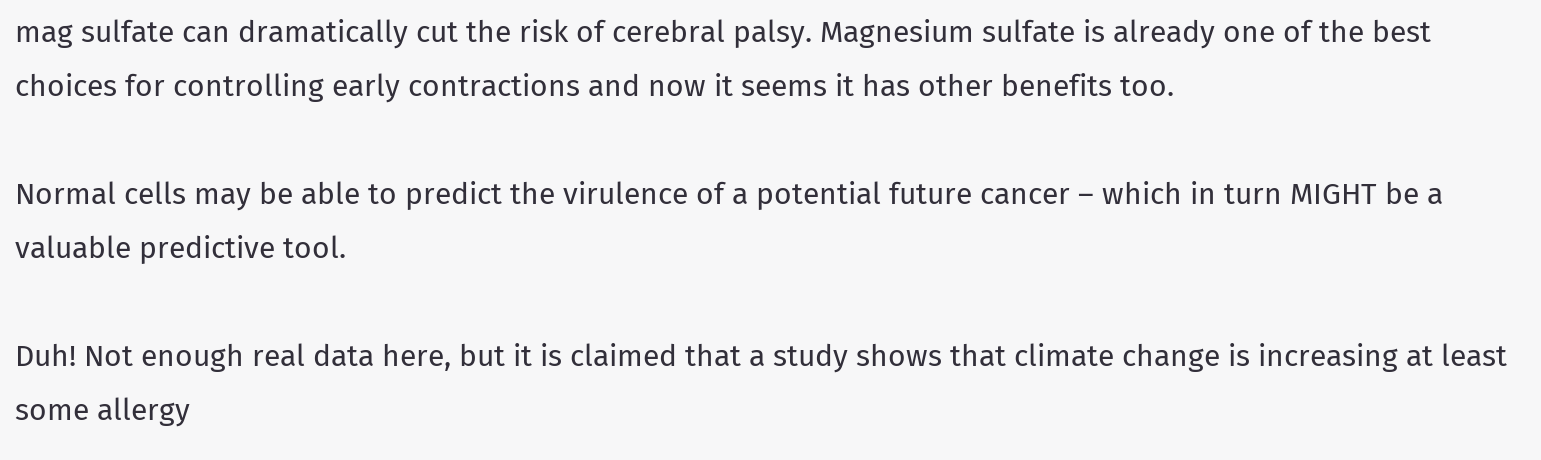mag sulfate can dramatically cut the risk of cerebral palsy. Magnesium sulfate is already one of the best choices for controlling early contractions and now it seems it has other benefits too.

Normal cells may be able to predict the virulence of a potential future cancer – which in turn MIGHT be a valuable predictive tool.

Duh! Not enough real data here, but it is claimed that a study shows that climate change is increasing at least some allergy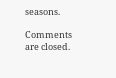seasons.

Comments are closed.